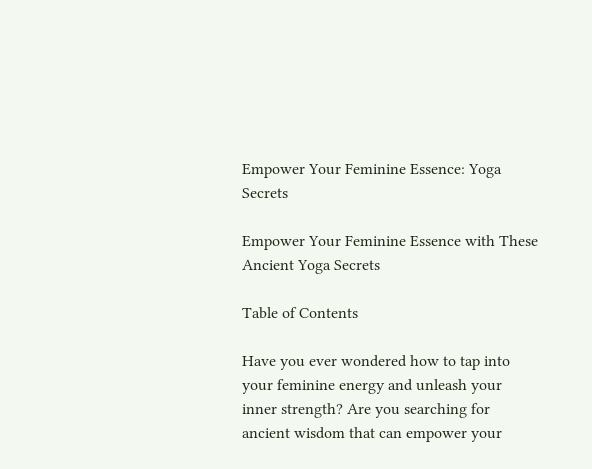Empower Your Feminine Essence: Yoga Secrets

Empower Your Feminine Essence with These Ancient Yoga Secrets

Table of Contents

Have you ever wondered how to tap into your feminine energy and unleash your inner strength? Are you searching for ancient wisdom that can empower your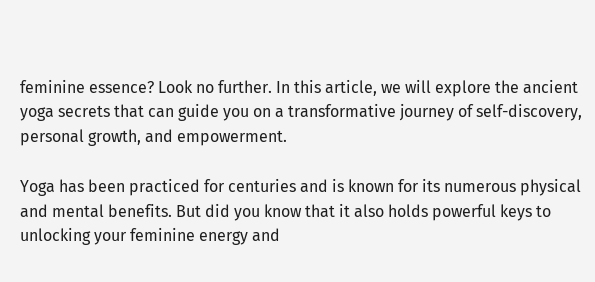feminine essence? Look no further. In this article, we will explore the ancient yoga secrets that can guide you on a transformative journey of self-discovery, personal growth, and empowerment.

Yoga has been practiced for centuries and is known for its numerous physical and mental benefits. But did you know that it also holds powerful keys to unlocking your feminine energy and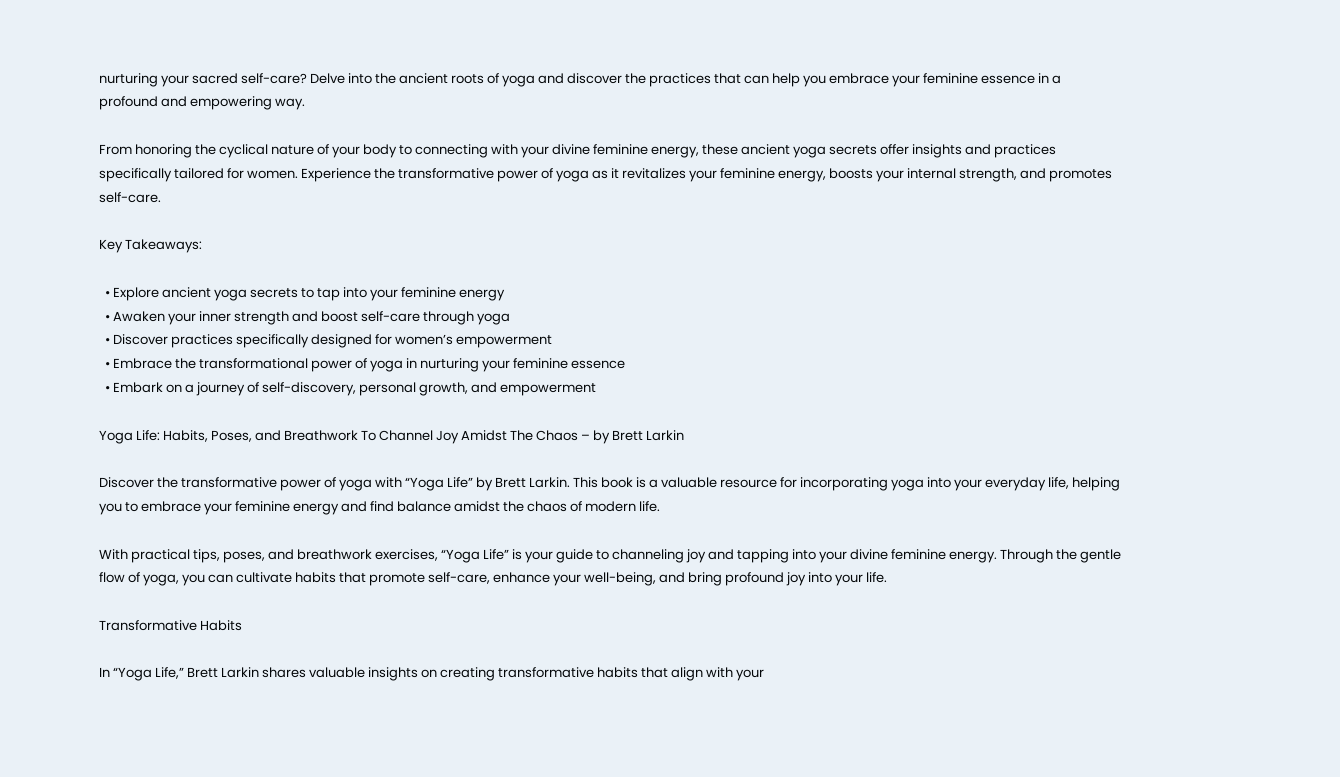nurturing your sacred self-care? Delve into the ancient roots of yoga and discover the practices that can help you embrace your feminine essence in a profound and empowering way.

From honoring the cyclical nature of your body to connecting with your divine feminine energy, these ancient yoga secrets offer insights and practices specifically tailored for women. Experience the transformative power of yoga as it revitalizes your feminine energy, boosts your internal strength, and promotes self-care.

Key Takeaways:

  • Explore ancient yoga secrets to tap into your feminine energy
  • Awaken your inner strength and boost self-care through yoga
  • Discover practices specifically designed for women’s empowerment
  • Embrace the transformational power of yoga in nurturing your feminine essence
  • Embark on a journey of self-discovery, personal growth, and empowerment

Yoga Life: Habits, Poses, and Breathwork To Channel Joy Amidst The Chaos – by Brett Larkin

Discover the transformative power of yoga with “Yoga Life” by Brett Larkin. This book is a valuable resource for incorporating yoga into your everyday life, helping you to embrace your feminine energy and find balance amidst the chaos of modern life.

With practical tips, poses, and breathwork exercises, “Yoga Life” is your guide to channeling joy and tapping into your divine feminine energy. Through the gentle flow of yoga, you can cultivate habits that promote self-care, enhance your well-being, and bring profound joy into your life.

Transformative Habits

In “Yoga Life,” Brett Larkin shares valuable insights on creating transformative habits that align with your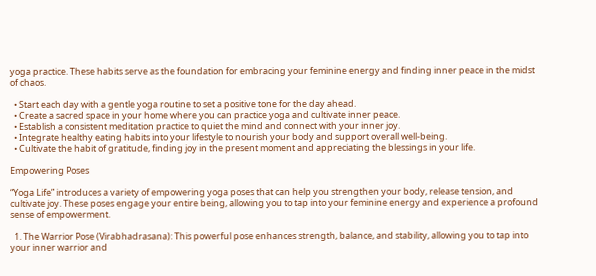yoga practice. These habits serve as the foundation for embracing your feminine energy and finding inner peace in the midst of chaos.

  • Start each day with a gentle yoga routine to set a positive tone for the day ahead.
  • Create a sacred space in your home where you can practice yoga and cultivate inner peace.
  • Establish a consistent meditation practice to quiet the mind and connect with your inner joy.
  • Integrate healthy eating habits into your lifestyle to nourish your body and support overall well-being.
  • Cultivate the habit of gratitude, finding joy in the present moment and appreciating the blessings in your life.

Empowering Poses

“Yoga Life” introduces a variety of empowering yoga poses that can help you strengthen your body, release tension, and cultivate joy. These poses engage your entire being, allowing you to tap into your feminine energy and experience a profound sense of empowerment.

  1. The Warrior Pose (Virabhadrasana): This powerful pose enhances strength, balance, and stability, allowing you to tap into your inner warrior and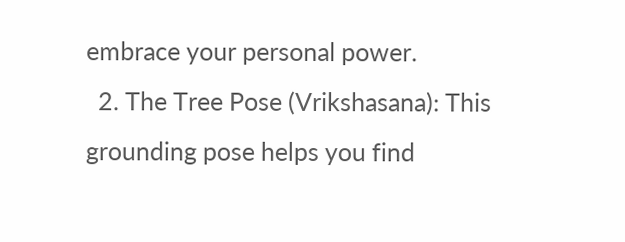embrace your personal power.
  2. The Tree Pose (Vrikshasana): This grounding pose helps you find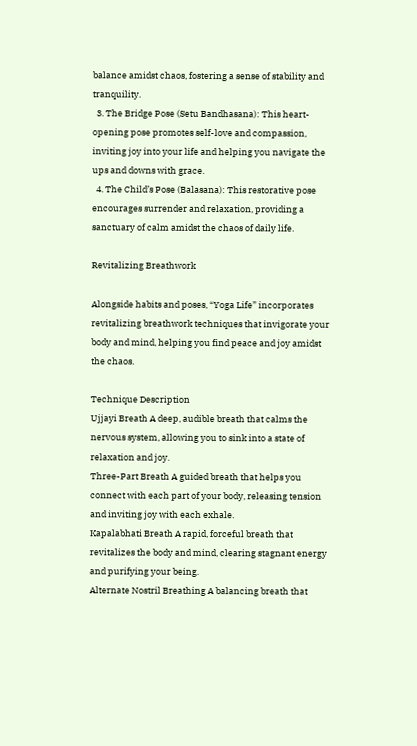balance amidst chaos, fostering a sense of stability and tranquility.
  3. The Bridge Pose (Setu Bandhasana): This heart-opening pose promotes self-love and compassion, inviting joy into your life and helping you navigate the ups and downs with grace.
  4. The Child’s Pose (Balasana): This restorative pose encourages surrender and relaxation, providing a sanctuary of calm amidst the chaos of daily life.

Revitalizing Breathwork

Alongside habits and poses, “Yoga Life” incorporates revitalizing breathwork techniques that invigorate your body and mind, helping you find peace and joy amidst the chaos.

Technique Description
Ujjayi Breath A deep, audible breath that calms the nervous system, allowing you to sink into a state of relaxation and joy.
Three-Part Breath A guided breath that helps you connect with each part of your body, releasing tension and inviting joy with each exhale.
Kapalabhati Breath A rapid, forceful breath that revitalizes the body and mind, clearing stagnant energy and purifying your being.
Alternate Nostril Breathing A balancing breath that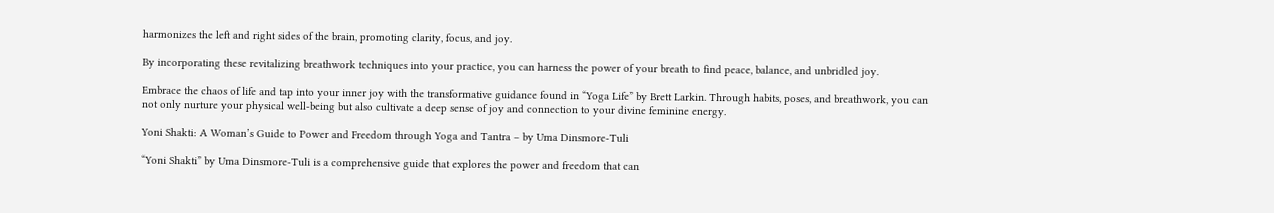harmonizes the left and right sides of the brain, promoting clarity, focus, and joy.

By incorporating these revitalizing breathwork techniques into your practice, you can harness the power of your breath to find peace, balance, and unbridled joy.

Embrace the chaos of life and tap into your inner joy with the transformative guidance found in “Yoga Life” by Brett Larkin. Through habits, poses, and breathwork, you can not only nurture your physical well-being but also cultivate a deep sense of joy and connection to your divine feminine energy.

Yoni Shakti: A Woman’s Guide to Power and Freedom through Yoga and Tantra – by Uma Dinsmore-Tuli

“Yoni Shakti” by Uma Dinsmore-Tuli is a comprehensive guide that explores the power and freedom that can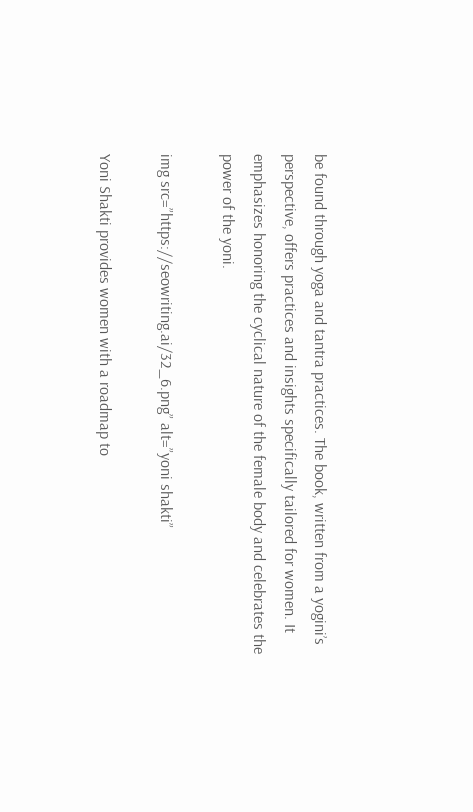be found through yoga and tantra practices. The book, written from a yogini’s perspective, offers practices and insights specifically tailored for women. It emphasizes honoring the cyclical nature of the female body and celebrates the power of the yoni.

img src=”https://seowriting.ai/32_6.png” alt=”yoni shakti”

Yoni Shakti provides women with a roadmap to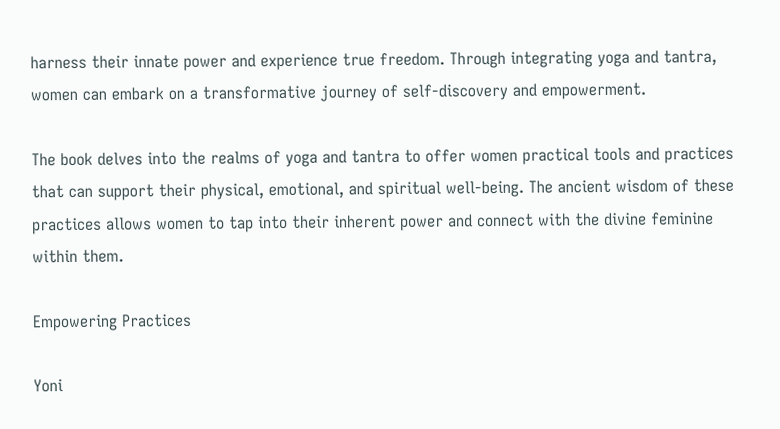harness their innate power and experience true freedom. Through integrating yoga and tantra, women can embark on a transformative journey of self-discovery and empowerment.

The book delves into the realms of yoga and tantra to offer women practical tools and practices that can support their physical, emotional, and spiritual well-being. The ancient wisdom of these practices allows women to tap into their inherent power and connect with the divine feminine within them.

Empowering Practices

Yoni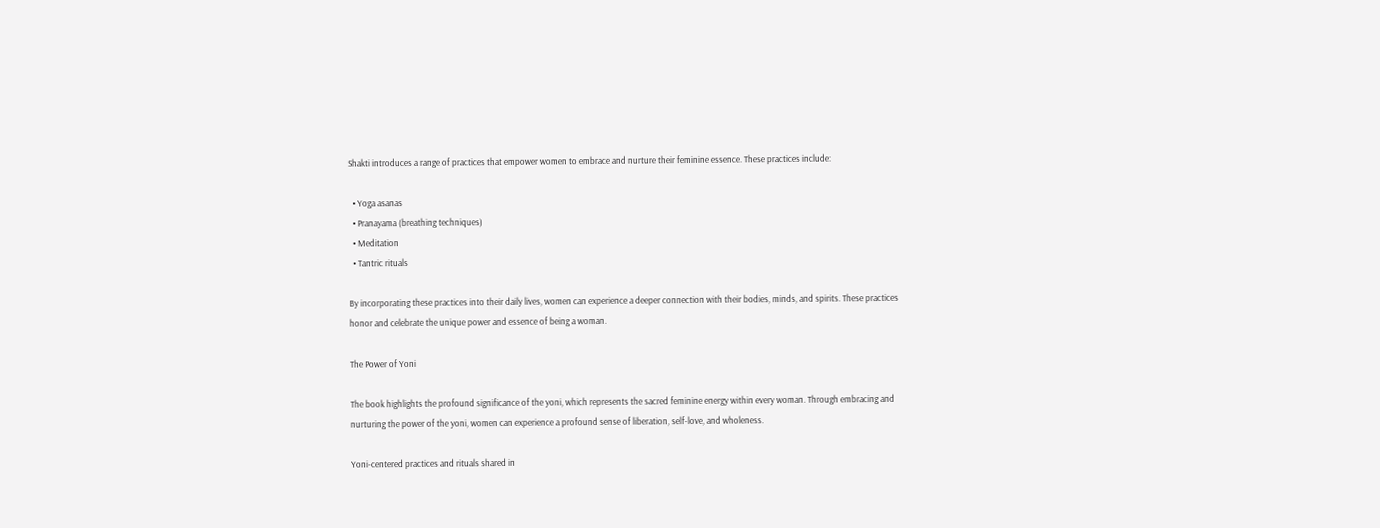Shakti introduces a range of practices that empower women to embrace and nurture their feminine essence. These practices include:

  • Yoga asanas
  • Pranayama (breathing techniques)
  • Meditation
  • Tantric rituals

By incorporating these practices into their daily lives, women can experience a deeper connection with their bodies, minds, and spirits. These practices honor and celebrate the unique power and essence of being a woman.

The Power of Yoni

The book highlights the profound significance of the yoni, which represents the sacred feminine energy within every woman. Through embracing and nurturing the power of the yoni, women can experience a profound sense of liberation, self-love, and wholeness.

Yoni-centered practices and rituals shared in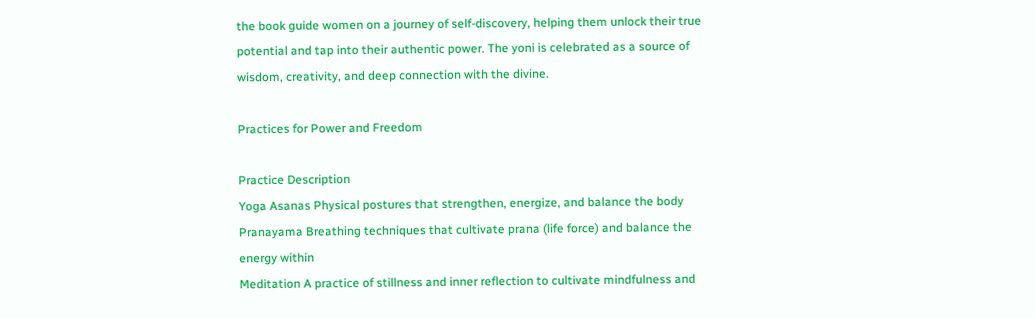the book guide women on a journey of self-discovery, helping them unlock their true potential and tap into their authentic power. The yoni is celebrated as a source of wisdom, creativity, and deep connection with the divine.

Practices for Power and Freedom

Practice Description
Yoga Asanas Physical postures that strengthen, energize, and balance the body
Pranayama Breathing techniques that cultivate prana (life force) and balance the energy within
Meditation A practice of stillness and inner reflection to cultivate mindfulness and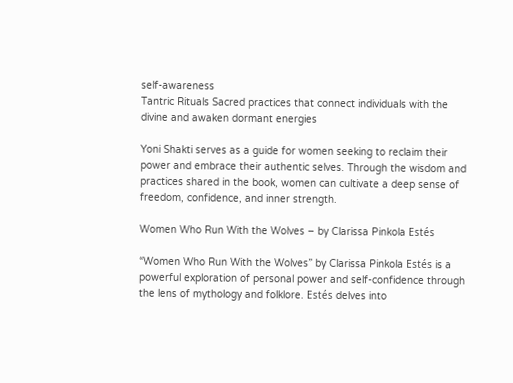self-awareness
Tantric Rituals Sacred practices that connect individuals with the divine and awaken dormant energies

Yoni Shakti serves as a guide for women seeking to reclaim their power and embrace their authentic selves. Through the wisdom and practices shared in the book, women can cultivate a deep sense of freedom, confidence, and inner strength.

Women Who Run With the Wolves – by Clarissa Pinkola Estés

“Women Who Run With the Wolves” by Clarissa Pinkola Estés is a powerful exploration of personal power and self-confidence through the lens of mythology and folklore. Estés delves into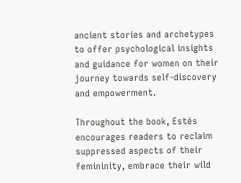ancient stories and archetypes to offer psychological insights and guidance for women on their journey towards self-discovery and empowerment.

Throughout the book, Estés encourages readers to reclaim suppressed aspects of their femininity, embrace their wild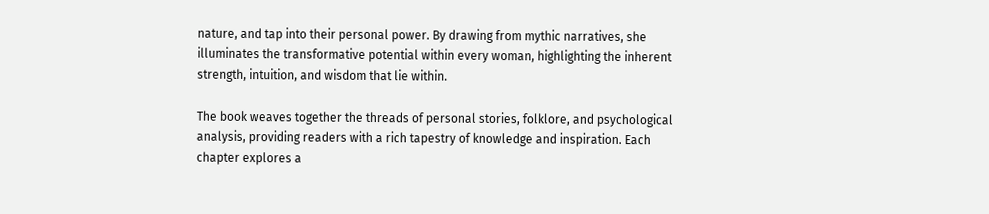nature, and tap into their personal power. By drawing from mythic narratives, she illuminates the transformative potential within every woman, highlighting the inherent strength, intuition, and wisdom that lie within.

The book weaves together the threads of personal stories, folklore, and psychological analysis, providing readers with a rich tapestry of knowledge and inspiration. Each chapter explores a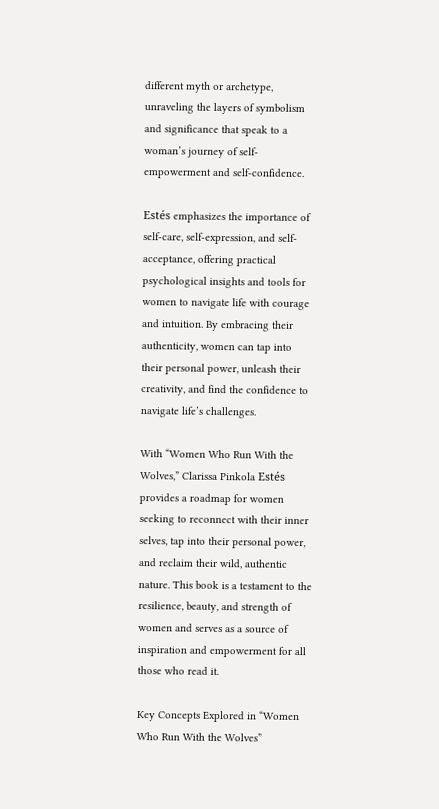different myth or archetype, unraveling the layers of symbolism and significance that speak to a woman’s journey of self-empowerment and self-confidence.

Estés emphasizes the importance of self-care, self-expression, and self-acceptance, offering practical psychological insights and tools for women to navigate life with courage and intuition. By embracing their authenticity, women can tap into their personal power, unleash their creativity, and find the confidence to navigate life’s challenges.

With “Women Who Run With the Wolves,” Clarissa Pinkola Estés provides a roadmap for women seeking to reconnect with their inner selves, tap into their personal power, and reclaim their wild, authentic nature. This book is a testament to the resilience, beauty, and strength of women and serves as a source of inspiration and empowerment for all those who read it.

Key Concepts Explored in “Women Who Run With the Wolves”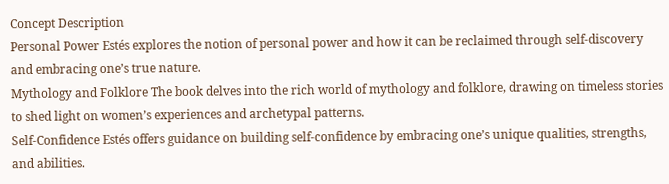Concept Description
Personal Power Estés explores the notion of personal power and how it can be reclaimed through self-discovery and embracing one’s true nature.
Mythology and Folklore The book delves into the rich world of mythology and folklore, drawing on timeless stories to shed light on women’s experiences and archetypal patterns.
Self-Confidence Estés offers guidance on building self-confidence by embracing one’s unique qualities, strengths, and abilities.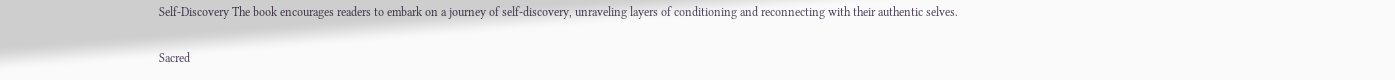Self-Discovery The book encourages readers to embark on a journey of self-discovery, unraveling layers of conditioning and reconnecting with their authentic selves.

Sacred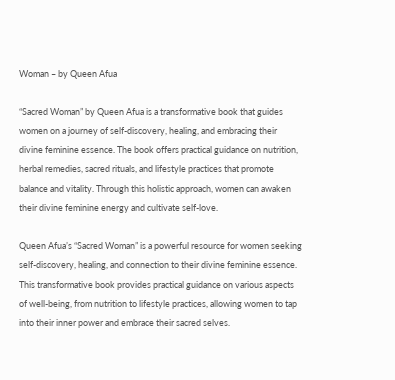Woman – by Queen Afua

“Sacred Woman” by Queen Afua is a transformative book that guides women on a journey of self-discovery, healing, and embracing their divine feminine essence. The book offers practical guidance on nutrition, herbal remedies, sacred rituals, and lifestyle practices that promote balance and vitality. Through this holistic approach, women can awaken their divine feminine energy and cultivate self-love.

Queen Afua’s “Sacred Woman” is a powerful resource for women seeking self-discovery, healing, and connection to their divine feminine essence. This transformative book provides practical guidance on various aspects of well-being, from nutrition to lifestyle practices, allowing women to tap into their inner power and embrace their sacred selves.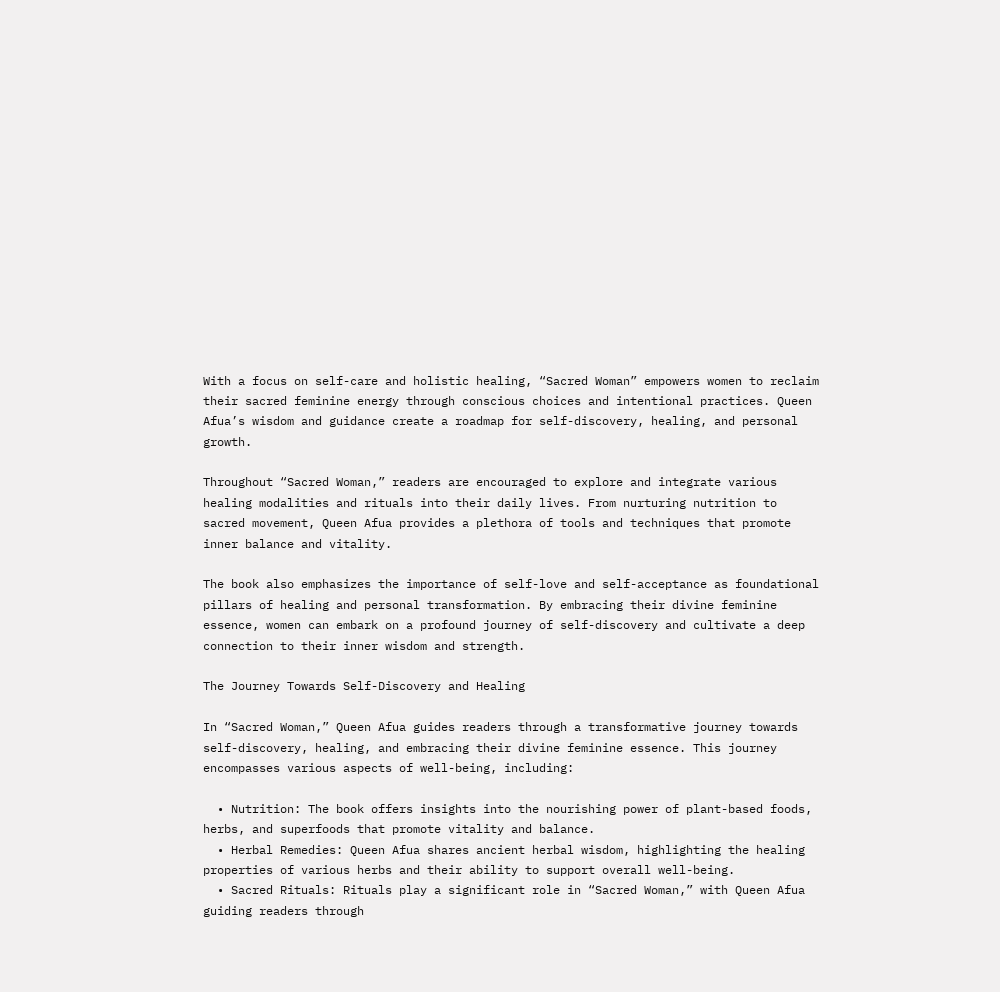With a focus on self-care and holistic healing, “Sacred Woman” empowers women to reclaim their sacred feminine energy through conscious choices and intentional practices. Queen Afua’s wisdom and guidance create a roadmap for self-discovery, healing, and personal growth.

Throughout “Sacred Woman,” readers are encouraged to explore and integrate various healing modalities and rituals into their daily lives. From nurturing nutrition to sacred movement, Queen Afua provides a plethora of tools and techniques that promote inner balance and vitality.

The book also emphasizes the importance of self-love and self-acceptance as foundational pillars of healing and personal transformation. By embracing their divine feminine essence, women can embark on a profound journey of self-discovery and cultivate a deep connection to their inner wisdom and strength.

The Journey Towards Self-Discovery and Healing

In “Sacred Woman,” Queen Afua guides readers through a transformative journey towards self-discovery, healing, and embracing their divine feminine essence. This journey encompasses various aspects of well-being, including:

  • Nutrition: The book offers insights into the nourishing power of plant-based foods, herbs, and superfoods that promote vitality and balance.
  • Herbal Remedies: Queen Afua shares ancient herbal wisdom, highlighting the healing properties of various herbs and their ability to support overall well-being.
  • Sacred Rituals: Rituals play a significant role in “Sacred Woman,” with Queen Afua guiding readers through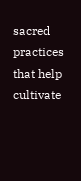sacred practices that help cultivate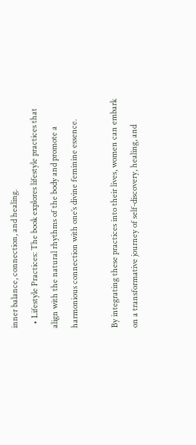inner balance, connection, and healing.
  • Lifestyle Practices: The book explores lifestyle practices that align with the natural rhythms of the body and promote a harmonious connection with one’s divine feminine essence.

By integrating these practices into their lives, women can embark on a transformative journey of self-discovery, healing, and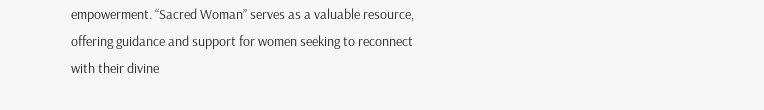empowerment. “Sacred Woman” serves as a valuable resource, offering guidance and support for women seeking to reconnect with their divine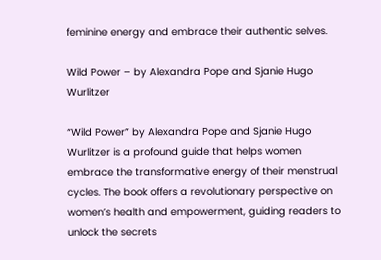feminine energy and embrace their authentic selves.

Wild Power – by Alexandra Pope and Sjanie Hugo Wurlitzer

“Wild Power” by Alexandra Pope and Sjanie Hugo Wurlitzer is a profound guide that helps women embrace the transformative energy of their menstrual cycles. The book offers a revolutionary perspective on women’s health and empowerment, guiding readers to unlock the secrets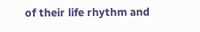of their life rhythm and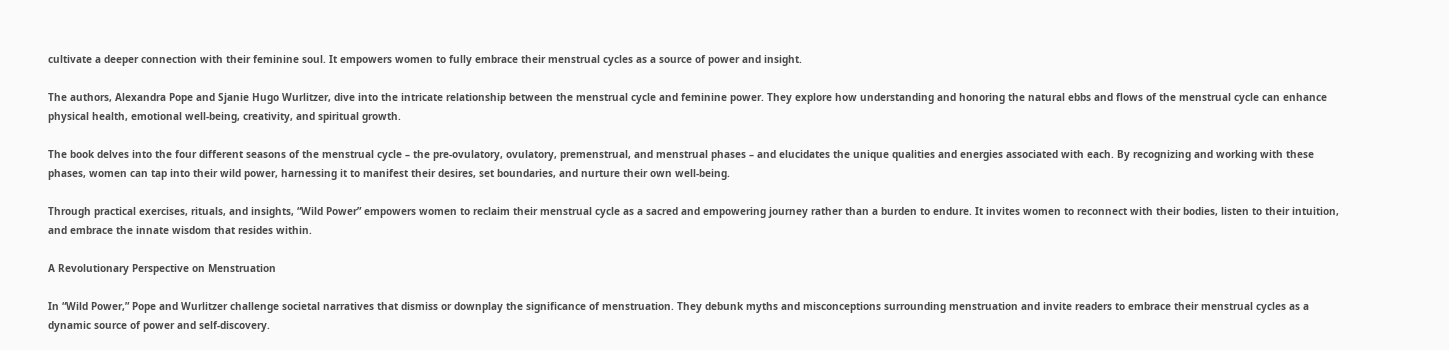cultivate a deeper connection with their feminine soul. It empowers women to fully embrace their menstrual cycles as a source of power and insight.

The authors, Alexandra Pope and Sjanie Hugo Wurlitzer, dive into the intricate relationship between the menstrual cycle and feminine power. They explore how understanding and honoring the natural ebbs and flows of the menstrual cycle can enhance physical health, emotional well-being, creativity, and spiritual growth.

The book delves into the four different seasons of the menstrual cycle – the pre-ovulatory, ovulatory, premenstrual, and menstrual phases – and elucidates the unique qualities and energies associated with each. By recognizing and working with these phases, women can tap into their wild power, harnessing it to manifest their desires, set boundaries, and nurture their own well-being.

Through practical exercises, rituals, and insights, “Wild Power” empowers women to reclaim their menstrual cycle as a sacred and empowering journey rather than a burden to endure. It invites women to reconnect with their bodies, listen to their intuition, and embrace the innate wisdom that resides within.

A Revolutionary Perspective on Menstruation

In “Wild Power,” Pope and Wurlitzer challenge societal narratives that dismiss or downplay the significance of menstruation. They debunk myths and misconceptions surrounding menstruation and invite readers to embrace their menstrual cycles as a dynamic source of power and self-discovery.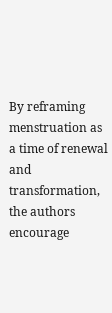By reframing menstruation as a time of renewal and transformation, the authors encourage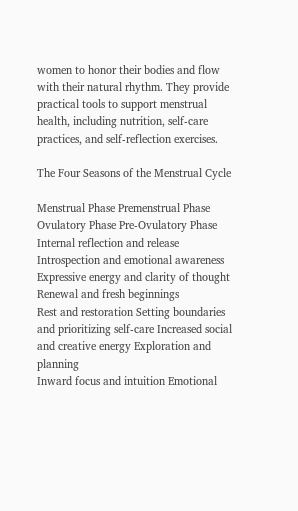women to honor their bodies and flow with their natural rhythm. They provide practical tools to support menstrual health, including nutrition, self-care practices, and self-reflection exercises.

The Four Seasons of the Menstrual Cycle

Menstrual Phase Premenstrual Phase Ovulatory Phase Pre-Ovulatory Phase
Internal reflection and release Introspection and emotional awareness Expressive energy and clarity of thought Renewal and fresh beginnings
Rest and restoration Setting boundaries and prioritizing self-care Increased social and creative energy Exploration and planning
Inward focus and intuition Emotional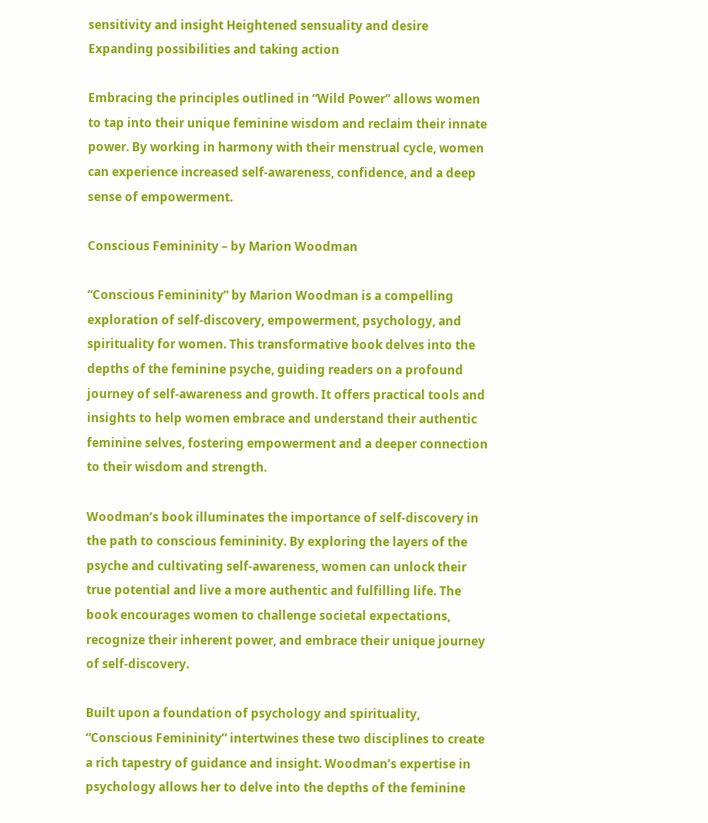sensitivity and insight Heightened sensuality and desire Expanding possibilities and taking action

Embracing the principles outlined in “Wild Power” allows women to tap into their unique feminine wisdom and reclaim their innate power. By working in harmony with their menstrual cycle, women can experience increased self-awareness, confidence, and a deep sense of empowerment.

Conscious Femininity – by Marion Woodman

“Conscious Femininity” by Marion Woodman is a compelling exploration of self-discovery, empowerment, psychology, and spirituality for women. This transformative book delves into the depths of the feminine psyche, guiding readers on a profound journey of self-awareness and growth. It offers practical tools and insights to help women embrace and understand their authentic feminine selves, fostering empowerment and a deeper connection to their wisdom and strength.

Woodman’s book illuminates the importance of self-discovery in the path to conscious femininity. By exploring the layers of the psyche and cultivating self-awareness, women can unlock their true potential and live a more authentic and fulfilling life. The book encourages women to challenge societal expectations, recognize their inherent power, and embrace their unique journey of self-discovery.

Built upon a foundation of psychology and spirituality, “Conscious Femininity” intertwines these two disciplines to create a rich tapestry of guidance and insight. Woodman’s expertise in psychology allows her to delve into the depths of the feminine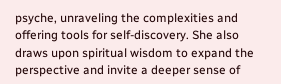psyche, unraveling the complexities and offering tools for self-discovery. She also draws upon spiritual wisdom to expand the perspective and invite a deeper sense of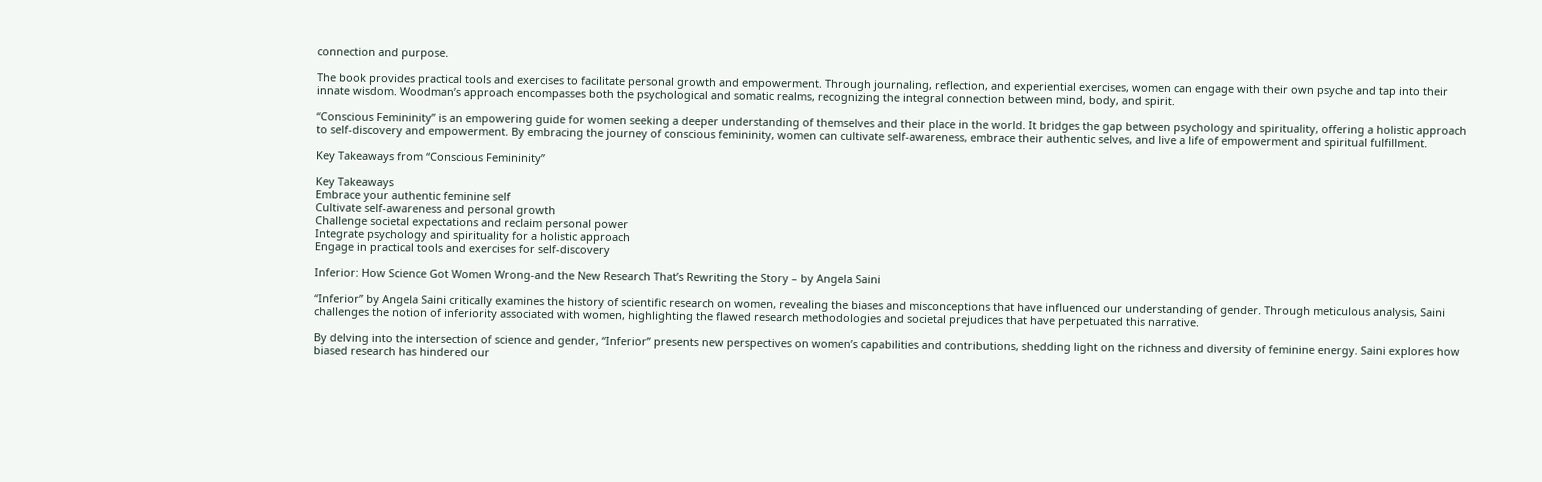connection and purpose.

The book provides practical tools and exercises to facilitate personal growth and empowerment. Through journaling, reflection, and experiential exercises, women can engage with their own psyche and tap into their innate wisdom. Woodman’s approach encompasses both the psychological and somatic realms, recognizing the integral connection between mind, body, and spirit.

“Conscious Femininity” is an empowering guide for women seeking a deeper understanding of themselves and their place in the world. It bridges the gap between psychology and spirituality, offering a holistic approach to self-discovery and empowerment. By embracing the journey of conscious femininity, women can cultivate self-awareness, embrace their authentic selves, and live a life of empowerment and spiritual fulfillment.

Key Takeaways from “Conscious Femininity”

Key Takeaways
Embrace your authentic feminine self
Cultivate self-awareness and personal growth
Challenge societal expectations and reclaim personal power
Integrate psychology and spirituality for a holistic approach
Engage in practical tools and exercises for self-discovery

Inferior: How Science Got Women Wrong-and the New Research That’s Rewriting the Story – by Angela Saini

“Inferior” by Angela Saini critically examines the history of scientific research on women, revealing the biases and misconceptions that have influenced our understanding of gender. Through meticulous analysis, Saini challenges the notion of inferiority associated with women, highlighting the flawed research methodologies and societal prejudices that have perpetuated this narrative.

By delving into the intersection of science and gender, “Inferior” presents new perspectives on women’s capabilities and contributions, shedding light on the richness and diversity of feminine energy. Saini explores how biased research has hindered our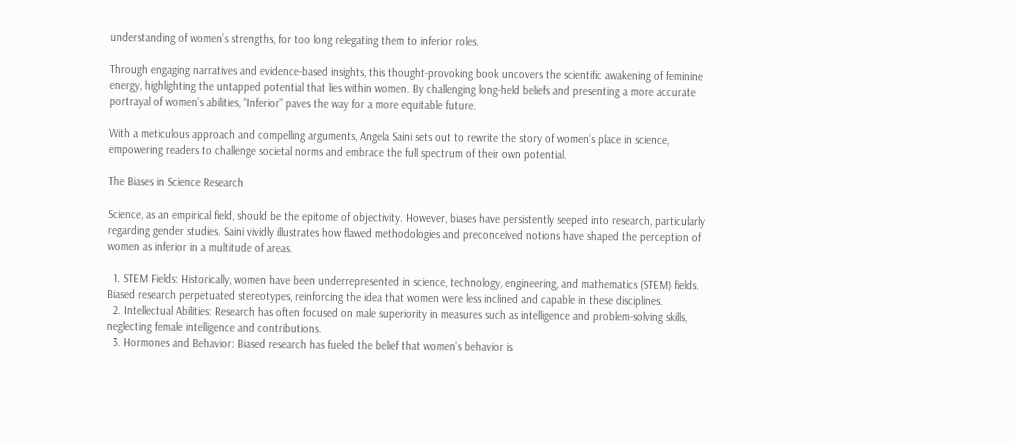understanding of women’s strengths, for too long relegating them to inferior roles.

Through engaging narratives and evidence-based insights, this thought-provoking book uncovers the scientific awakening of feminine energy, highlighting the untapped potential that lies within women. By challenging long-held beliefs and presenting a more accurate portrayal of women’s abilities, “Inferior” paves the way for a more equitable future.

With a meticulous approach and compelling arguments, Angela Saini sets out to rewrite the story of women’s place in science, empowering readers to challenge societal norms and embrace the full spectrum of their own potential.

The Biases in Science Research

Science, as an empirical field, should be the epitome of objectivity. However, biases have persistently seeped into research, particularly regarding gender studies. Saini vividly illustrates how flawed methodologies and preconceived notions have shaped the perception of women as inferior in a multitude of areas.

  1. STEM Fields: Historically, women have been underrepresented in science, technology, engineering, and mathematics (STEM) fields. Biased research perpetuated stereotypes, reinforcing the idea that women were less inclined and capable in these disciplines.
  2. Intellectual Abilities: Research has often focused on male superiority in measures such as intelligence and problem-solving skills, neglecting female intelligence and contributions.
  3. Hormones and Behavior: Biased research has fueled the belief that women’s behavior is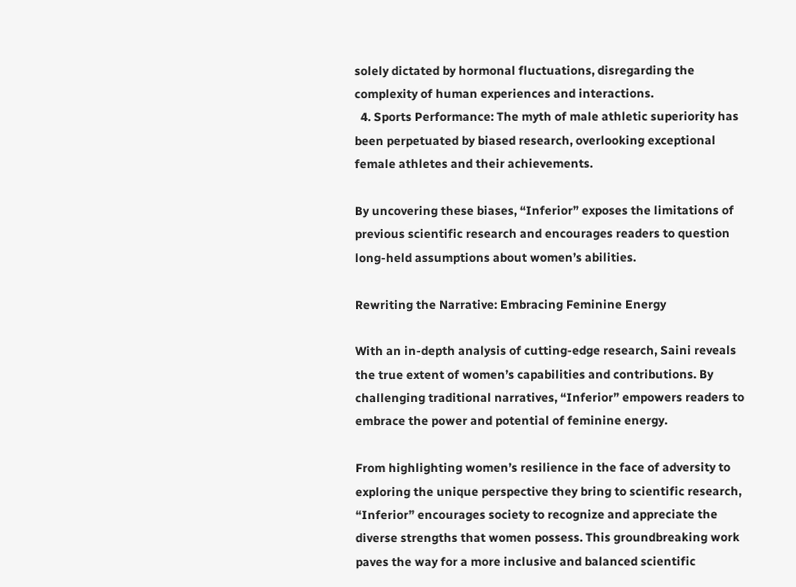solely dictated by hormonal fluctuations, disregarding the complexity of human experiences and interactions.
  4. Sports Performance: The myth of male athletic superiority has been perpetuated by biased research, overlooking exceptional female athletes and their achievements.

By uncovering these biases, “Inferior” exposes the limitations of previous scientific research and encourages readers to question long-held assumptions about women’s abilities.

Rewriting the Narrative: Embracing Feminine Energy

With an in-depth analysis of cutting-edge research, Saini reveals the true extent of women’s capabilities and contributions. By challenging traditional narratives, “Inferior” empowers readers to embrace the power and potential of feminine energy.

From highlighting women’s resilience in the face of adversity to exploring the unique perspective they bring to scientific research, “Inferior” encourages society to recognize and appreciate the diverse strengths that women possess. This groundbreaking work paves the way for a more inclusive and balanced scientific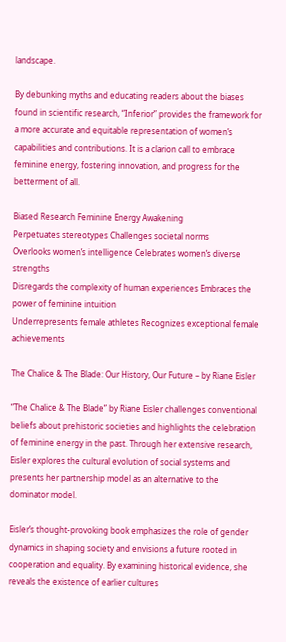landscape.

By debunking myths and educating readers about the biases found in scientific research, “Inferior” provides the framework for a more accurate and equitable representation of women’s capabilities and contributions. It is a clarion call to embrace feminine energy, fostering innovation, and progress for the betterment of all.

Biased Research Feminine Energy Awakening
Perpetuates stereotypes Challenges societal norms
Overlooks women’s intelligence Celebrates women’s diverse strengths
Disregards the complexity of human experiences Embraces the power of feminine intuition
Underrepresents female athletes Recognizes exceptional female achievements

The Chalice & The Blade: Our History, Our Future – by Riane Eisler

“The Chalice & The Blade” by Riane Eisler challenges conventional beliefs about prehistoric societies and highlights the celebration of feminine energy in the past. Through her extensive research, Eisler explores the cultural evolution of social systems and presents her partnership model as an alternative to the dominator model.

Eisler’s thought-provoking book emphasizes the role of gender dynamics in shaping society and envisions a future rooted in cooperation and equality. By examining historical evidence, she reveals the existence of earlier cultures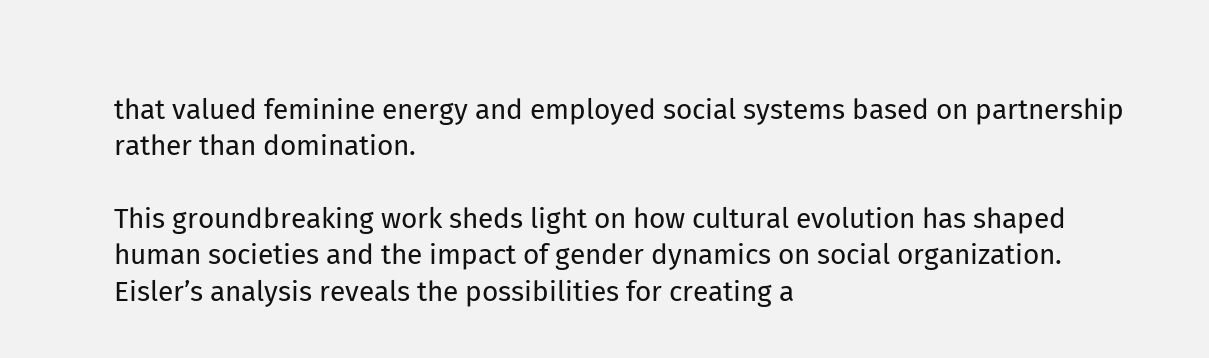that valued feminine energy and employed social systems based on partnership rather than domination.

This groundbreaking work sheds light on how cultural evolution has shaped human societies and the impact of gender dynamics on social organization. Eisler’s analysis reveals the possibilities for creating a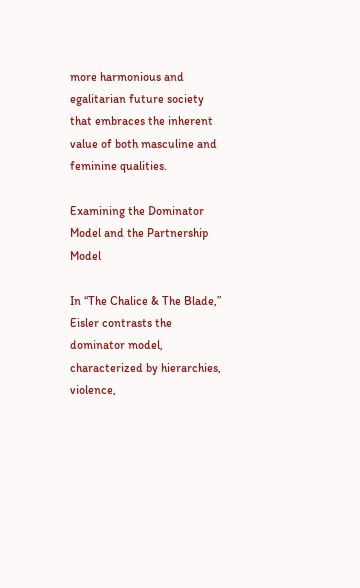more harmonious and egalitarian future society that embraces the inherent value of both masculine and feminine qualities.

Examining the Dominator Model and the Partnership Model

In “The Chalice & The Blade,” Eisler contrasts the dominator model, characterized by hierarchies, violence,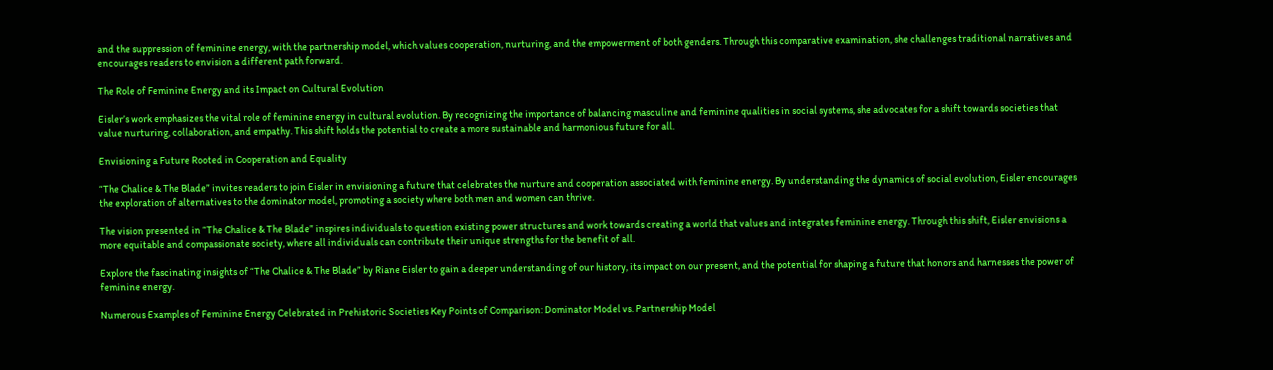and the suppression of feminine energy, with the partnership model, which values cooperation, nurturing, and the empowerment of both genders. Through this comparative examination, she challenges traditional narratives and encourages readers to envision a different path forward.

The Role of Feminine Energy and its Impact on Cultural Evolution

Eisler’s work emphasizes the vital role of feminine energy in cultural evolution. By recognizing the importance of balancing masculine and feminine qualities in social systems, she advocates for a shift towards societies that value nurturing, collaboration, and empathy. This shift holds the potential to create a more sustainable and harmonious future for all.

Envisioning a Future Rooted in Cooperation and Equality

“The Chalice & The Blade” invites readers to join Eisler in envisioning a future that celebrates the nurture and cooperation associated with feminine energy. By understanding the dynamics of social evolution, Eisler encourages the exploration of alternatives to the dominator model, promoting a society where both men and women can thrive.

The vision presented in “The Chalice & The Blade” inspires individuals to question existing power structures and work towards creating a world that values and integrates feminine energy. Through this shift, Eisler envisions a more equitable and compassionate society, where all individuals can contribute their unique strengths for the benefit of all.

Explore the fascinating insights of “The Chalice & The Blade” by Riane Eisler to gain a deeper understanding of our history, its impact on our present, and the potential for shaping a future that honors and harnesses the power of feminine energy.

Numerous Examples of Feminine Energy Celebrated in Prehistoric Societies Key Points of Comparison: Dominator Model vs. Partnership Model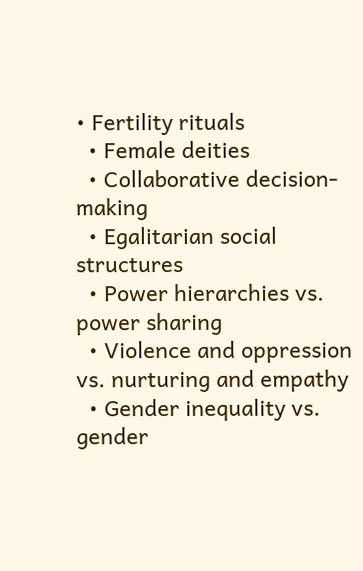• Fertility rituals
  • Female deities
  • Collaborative decision-making
  • Egalitarian social structures
  • Power hierarchies vs. power sharing
  • Violence and oppression vs. nurturing and empathy
  • Gender inequality vs. gender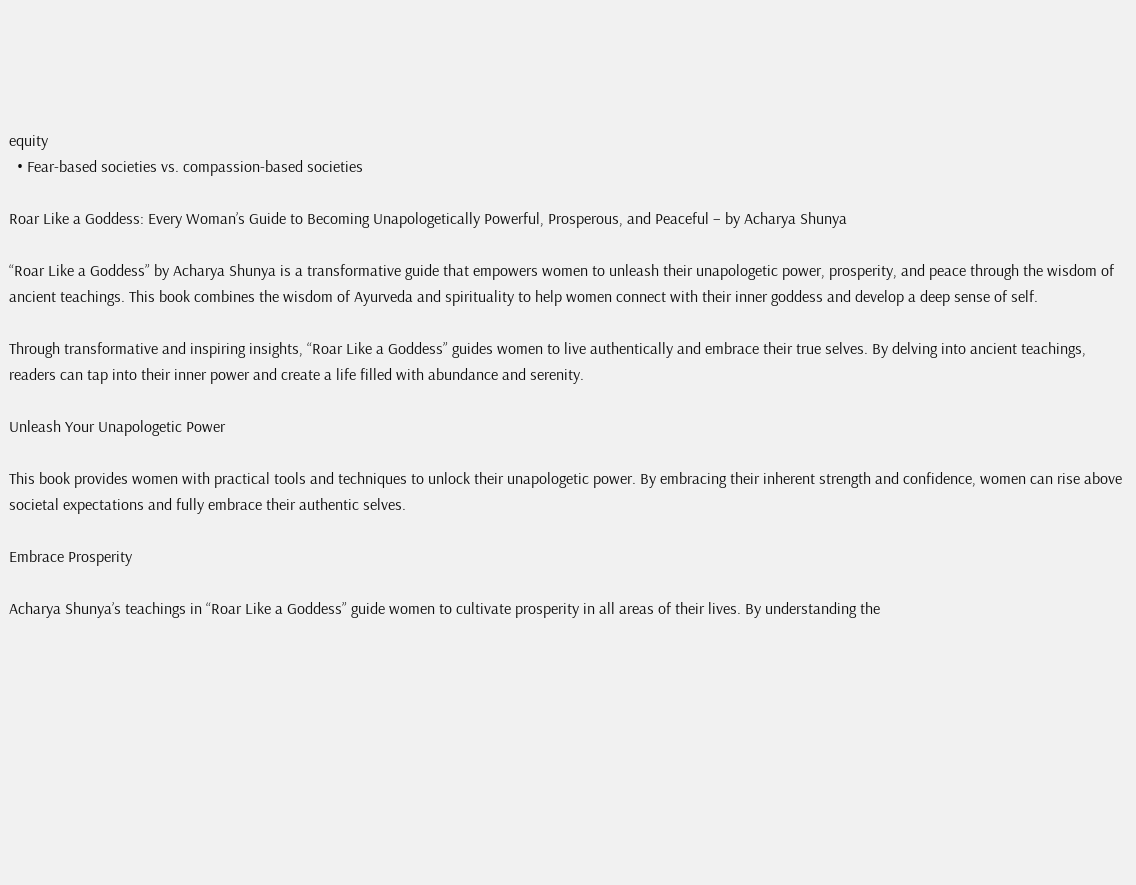equity
  • Fear-based societies vs. compassion-based societies

Roar Like a Goddess: Every Woman’s Guide to Becoming Unapologetically Powerful, Prosperous, and Peaceful – by Acharya Shunya

“Roar Like a Goddess” by Acharya Shunya is a transformative guide that empowers women to unleash their unapologetic power, prosperity, and peace through the wisdom of ancient teachings. This book combines the wisdom of Ayurveda and spirituality to help women connect with their inner goddess and develop a deep sense of self.

Through transformative and inspiring insights, “Roar Like a Goddess” guides women to live authentically and embrace their true selves. By delving into ancient teachings, readers can tap into their inner power and create a life filled with abundance and serenity.

Unleash Your Unapologetic Power

This book provides women with practical tools and techniques to unlock their unapologetic power. By embracing their inherent strength and confidence, women can rise above societal expectations and fully embrace their authentic selves.

Embrace Prosperity

Acharya Shunya’s teachings in “Roar Like a Goddess” guide women to cultivate prosperity in all areas of their lives. By understanding the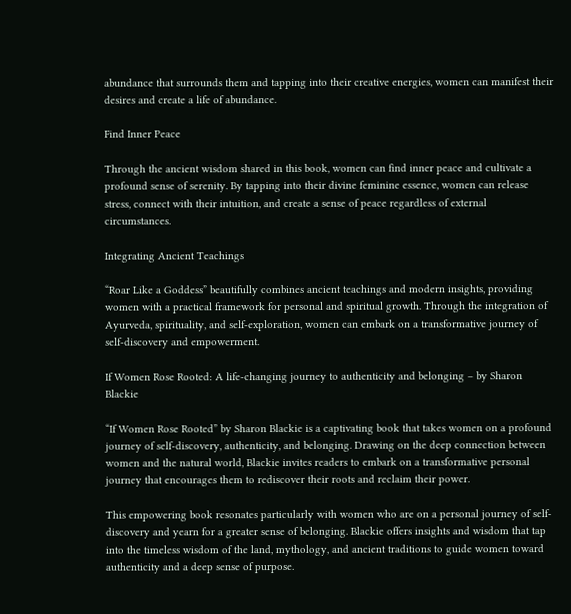abundance that surrounds them and tapping into their creative energies, women can manifest their desires and create a life of abundance.

Find Inner Peace

Through the ancient wisdom shared in this book, women can find inner peace and cultivate a profound sense of serenity. By tapping into their divine feminine essence, women can release stress, connect with their intuition, and create a sense of peace regardless of external circumstances.

Integrating Ancient Teachings

“Roar Like a Goddess” beautifully combines ancient teachings and modern insights, providing women with a practical framework for personal and spiritual growth. Through the integration of Ayurveda, spirituality, and self-exploration, women can embark on a transformative journey of self-discovery and empowerment.

If Women Rose Rooted: A life-changing journey to authenticity and belonging – by Sharon Blackie

“If Women Rose Rooted” by Sharon Blackie is a captivating book that takes women on a profound journey of self-discovery, authenticity, and belonging. Drawing on the deep connection between women and the natural world, Blackie invites readers to embark on a transformative personal journey that encourages them to rediscover their roots and reclaim their power.

This empowering book resonates particularly with women who are on a personal journey of self-discovery and yearn for a greater sense of belonging. Blackie offers insights and wisdom that tap into the timeless wisdom of the land, mythology, and ancient traditions to guide women toward authenticity and a deep sense of purpose.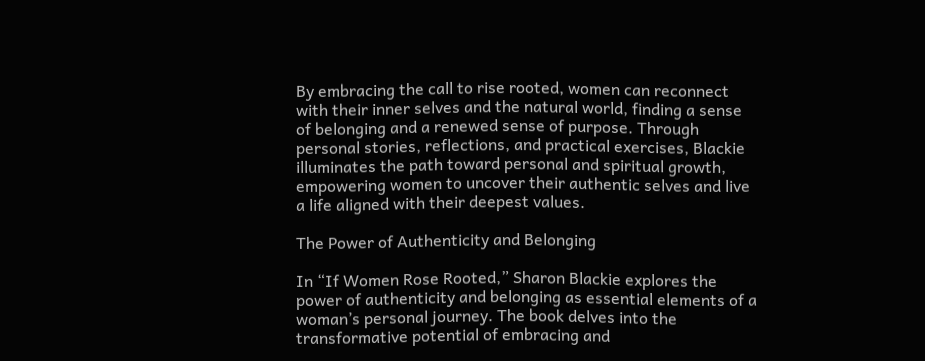By embracing the call to rise rooted, women can reconnect with their inner selves and the natural world, finding a sense of belonging and a renewed sense of purpose. Through personal stories, reflections, and practical exercises, Blackie illuminates the path toward personal and spiritual growth, empowering women to uncover their authentic selves and live a life aligned with their deepest values.

The Power of Authenticity and Belonging

In “If Women Rose Rooted,” Sharon Blackie explores the power of authenticity and belonging as essential elements of a woman’s personal journey. The book delves into the transformative potential of embracing and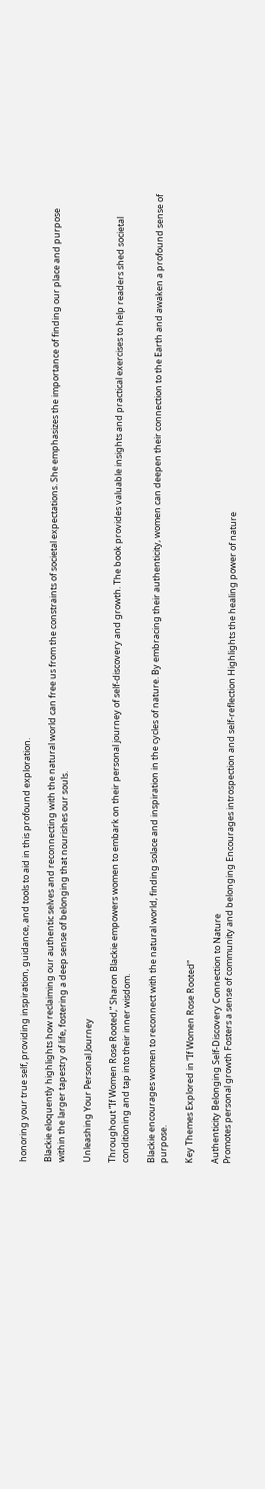honoring your true self, providing inspiration, guidance, and tools to aid in this profound exploration.

Blackie eloquently highlights how reclaiming our authentic selves and reconnecting with the natural world can free us from the constraints of societal expectations. She emphasizes the importance of finding our place and purpose within the larger tapestry of life, fostering a deep sense of belonging that nourishes our souls.

Unleashing Your Personal Journey

Throughout “If Women Rose Rooted,” Sharon Blackie empowers women to embark on their personal journey of self-discovery and growth. The book provides valuable insights and practical exercises to help readers shed societal conditioning and tap into their inner wisdom.

Blackie encourages women to reconnect with the natural world, finding solace and inspiration in the cycles of nature. By embracing their authenticity, women can deepen their connection to the Earth and awaken a profound sense of purpose.

Key Themes Explored in “If Women Rose Rooted”

Authenticity Belonging Self-Discovery Connection to Nature
Promotes personal growth Fosters a sense of community and belonging Encourages introspection and self-reflection Highlights the healing power of nature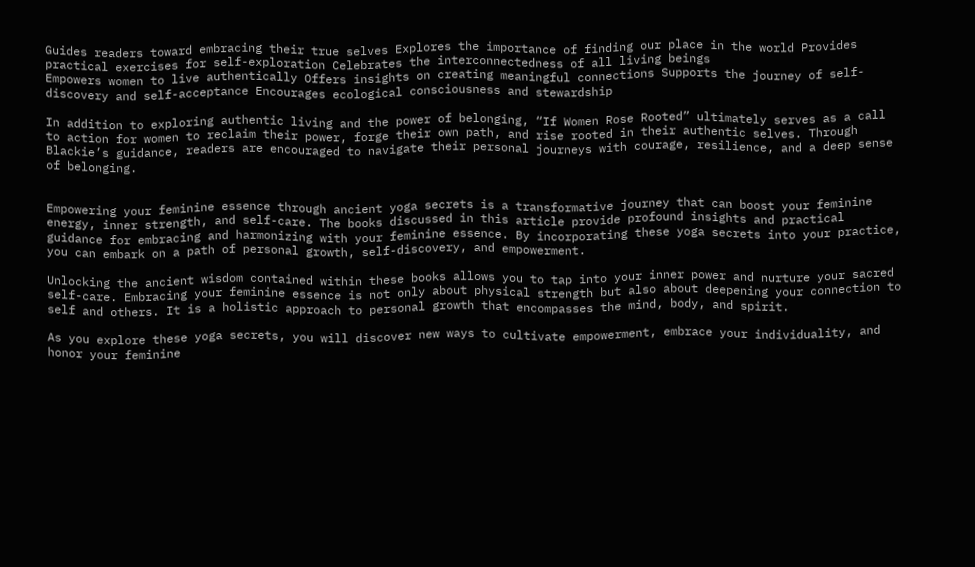Guides readers toward embracing their true selves Explores the importance of finding our place in the world Provides practical exercises for self-exploration Celebrates the interconnectedness of all living beings
Empowers women to live authentically Offers insights on creating meaningful connections Supports the journey of self-discovery and self-acceptance Encourages ecological consciousness and stewardship

In addition to exploring authentic living and the power of belonging, “If Women Rose Rooted” ultimately serves as a call to action for women to reclaim their power, forge their own path, and rise rooted in their authentic selves. Through Blackie’s guidance, readers are encouraged to navigate their personal journeys with courage, resilience, and a deep sense of belonging.


Empowering your feminine essence through ancient yoga secrets is a transformative journey that can boost your feminine energy, inner strength, and self-care. The books discussed in this article provide profound insights and practical guidance for embracing and harmonizing with your feminine essence. By incorporating these yoga secrets into your practice, you can embark on a path of personal growth, self-discovery, and empowerment.

Unlocking the ancient wisdom contained within these books allows you to tap into your inner power and nurture your sacred self-care. Embracing your feminine essence is not only about physical strength but also about deepening your connection to self and others. It is a holistic approach to personal growth that encompasses the mind, body, and spirit.

As you explore these yoga secrets, you will discover new ways to cultivate empowerment, embrace your individuality, and honor your feminine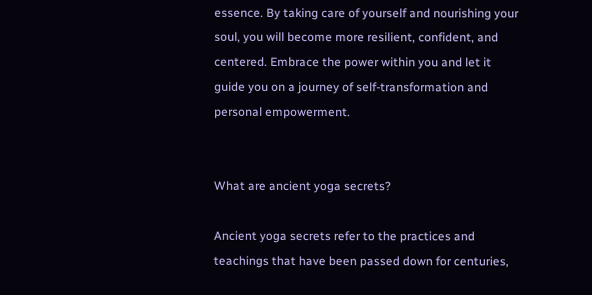essence. By taking care of yourself and nourishing your soul, you will become more resilient, confident, and centered. Embrace the power within you and let it guide you on a journey of self-transformation and personal empowerment.


What are ancient yoga secrets?

Ancient yoga secrets refer to the practices and teachings that have been passed down for centuries,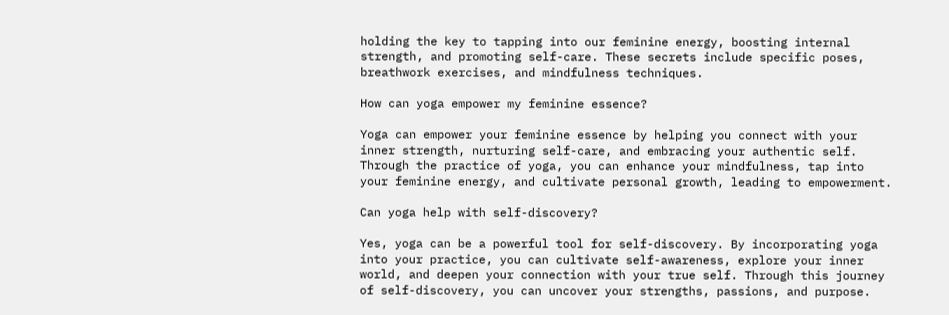holding the key to tapping into our feminine energy, boosting internal strength, and promoting self-care. These secrets include specific poses, breathwork exercises, and mindfulness techniques.

How can yoga empower my feminine essence?

Yoga can empower your feminine essence by helping you connect with your inner strength, nurturing self-care, and embracing your authentic self. Through the practice of yoga, you can enhance your mindfulness, tap into your feminine energy, and cultivate personal growth, leading to empowerment.

Can yoga help with self-discovery?

Yes, yoga can be a powerful tool for self-discovery. By incorporating yoga into your practice, you can cultivate self-awareness, explore your inner world, and deepen your connection with your true self. Through this journey of self-discovery, you can uncover your strengths, passions, and purpose.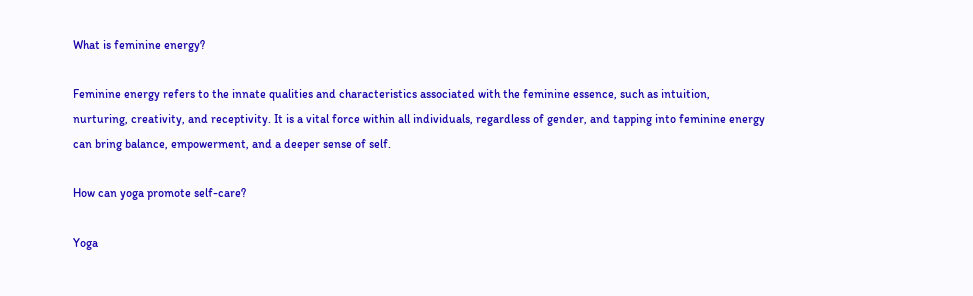What is feminine energy?

Feminine energy refers to the innate qualities and characteristics associated with the feminine essence, such as intuition, nurturing, creativity, and receptivity. It is a vital force within all individuals, regardless of gender, and tapping into feminine energy can bring balance, empowerment, and a deeper sense of self.

How can yoga promote self-care?

Yoga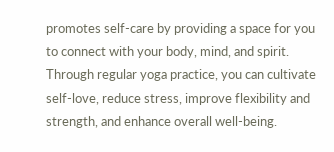promotes self-care by providing a space for you to connect with your body, mind, and spirit. Through regular yoga practice, you can cultivate self-love, reduce stress, improve flexibility and strength, and enhance overall well-being.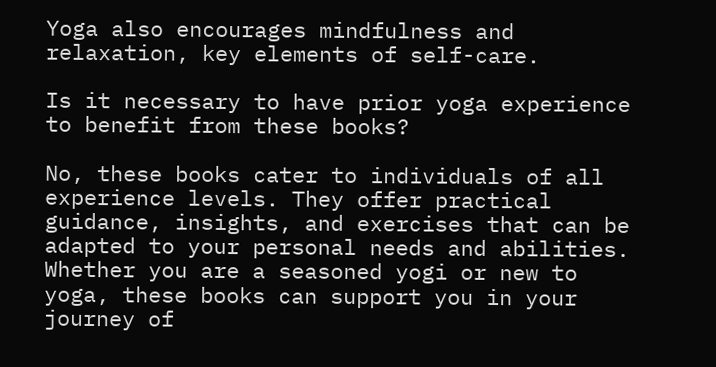Yoga also encourages mindfulness and relaxation, key elements of self-care.

Is it necessary to have prior yoga experience to benefit from these books?

No, these books cater to individuals of all experience levels. They offer practical guidance, insights, and exercises that can be adapted to your personal needs and abilities. Whether you are a seasoned yogi or new to yoga, these books can support you in your journey of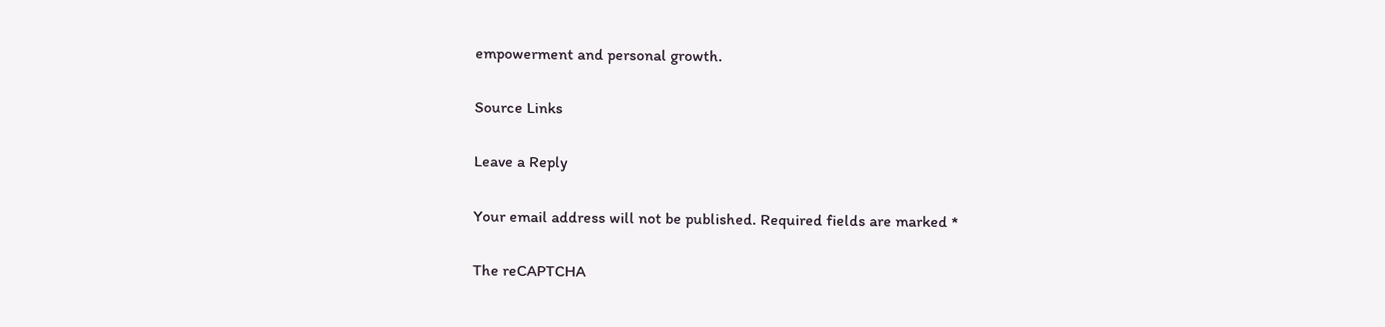empowerment and personal growth.

Source Links

Leave a Reply

Your email address will not be published. Required fields are marked *

The reCAPTCHA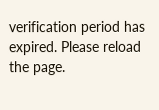verification period has expired. Please reload the page.